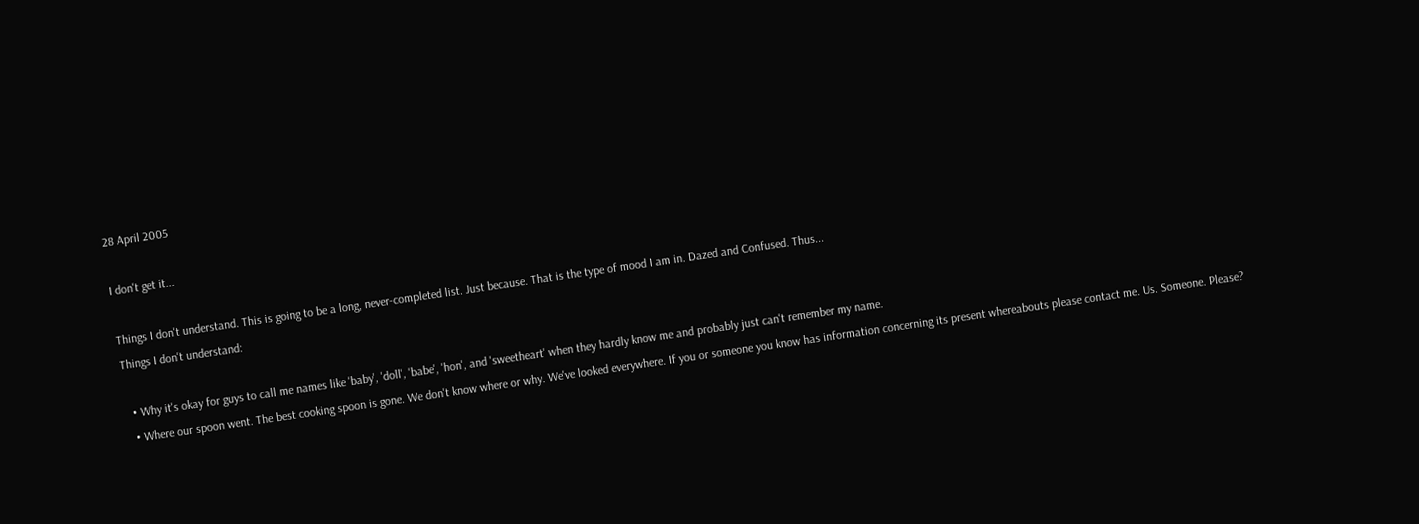28 April 2005

I don't get it...

Things I don't understand. This is going to be a long, never-completed list. Just because. That is the type of mood I am in. Dazed and Confused. Thus...
Things I don't understand:

  • Why it's okay for guys to call me names like 'baby', 'doll', 'babe', 'hon', and 'sweetheart' when they hardly know me and probably just can't remember my name.
  • Where our spoon went. The best cooking spoon is gone. We don't know where or why. We've looked everywhere. If you or someone you know has information concerning its present whereabouts please contact me. Us. Someone. Please?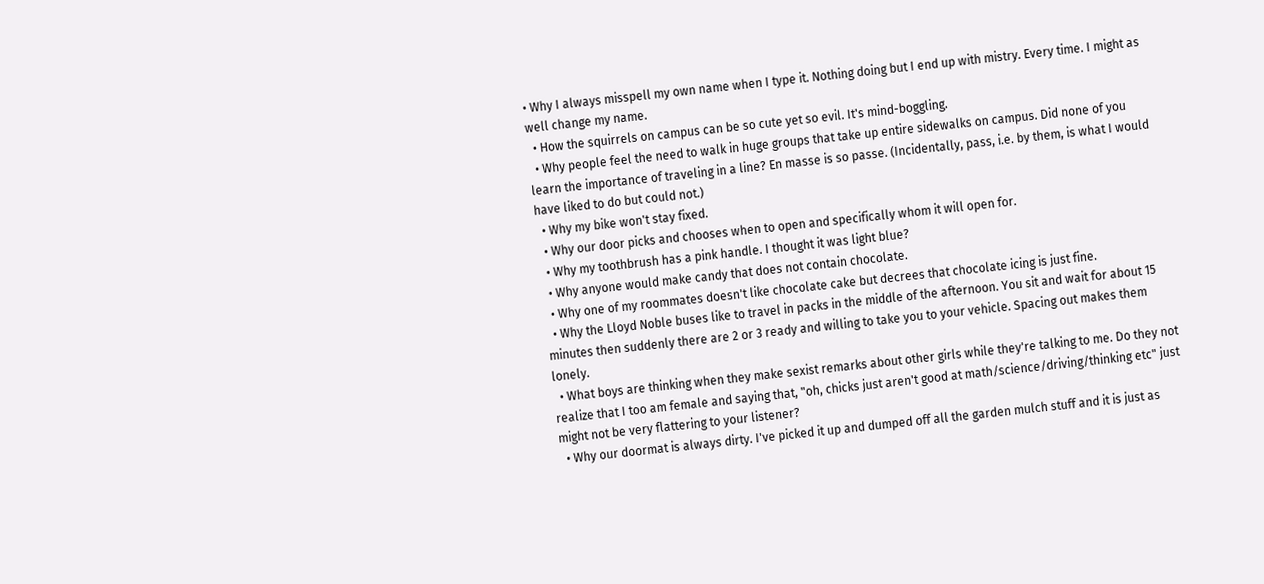• Why I always misspell my own name when I type it. Nothing doing but I end up with mistry. Every time. I might as well change my name.
  • How the squirrels on campus can be so cute yet so evil. It's mind-boggling.
  • Why people feel the need to walk in huge groups that take up entire sidewalks on campus. Did none of you learn the importance of traveling in a line? En masse is so passe. (Incidentally, pass, i.e. by them, is what I would have liked to do but could not.)
  • Why my bike won't stay fixed.
  • Why our door picks and chooses when to open and specifically whom it will open for.
  • Why my toothbrush has a pink handle. I thought it was light blue?
  • Why anyone would make candy that does not contain chocolate.
  • Why one of my roommates doesn't like chocolate cake but decrees that chocolate icing is just fine.
  • Why the Lloyd Noble buses like to travel in packs in the middle of the afternoon. You sit and wait for about 15 minutes then suddenly there are 2 or 3 ready and willing to take you to your vehicle. Spacing out makes them lonely.
  • What boys are thinking when they make sexist remarks about other girls while they're talking to me. Do they not realize that I too am female and saying that, "oh, chicks just aren't good at math/science/driving/thinking etc" just might not be very flattering to your listener?
  • Why our doormat is always dirty. I've picked it up and dumped off all the garden mulch stuff and it is just as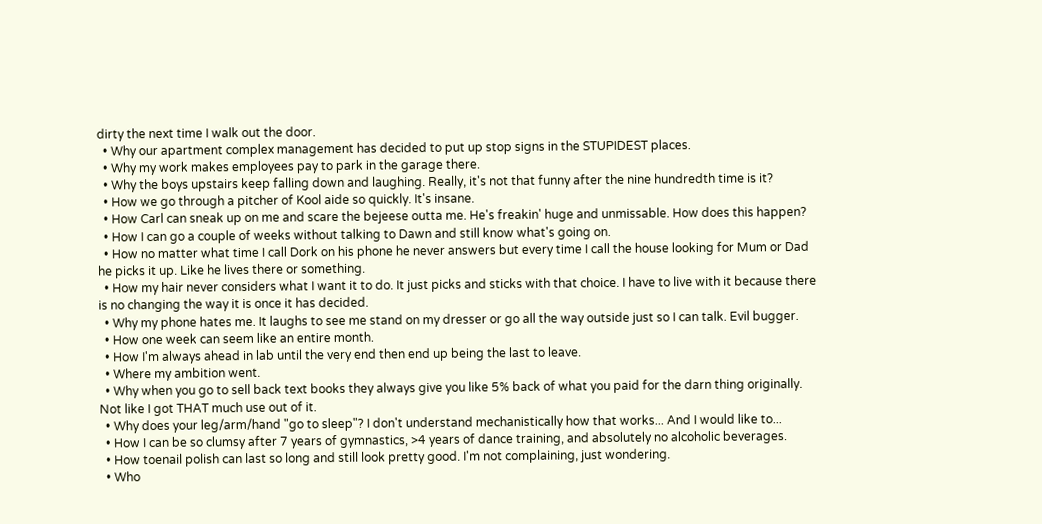dirty the next time I walk out the door.
  • Why our apartment complex management has decided to put up stop signs in the STUPIDEST places.
  • Why my work makes employees pay to park in the garage there.
  • Why the boys upstairs keep falling down and laughing. Really, it's not that funny after the nine hundredth time is it?
  • How we go through a pitcher of Kool aide so quickly. It's insane.
  • How Carl can sneak up on me and scare the bejeese outta me. He's freakin' huge and unmissable. How does this happen?
  • How I can go a couple of weeks without talking to Dawn and still know what's going on.
  • How no matter what time I call Dork on his phone he never answers but every time I call the house looking for Mum or Dad he picks it up. Like he lives there or something.
  • How my hair never considers what I want it to do. It just picks and sticks with that choice. I have to live with it because there is no changing the way it is once it has decided.
  • Why my phone hates me. It laughs to see me stand on my dresser or go all the way outside just so I can talk. Evil bugger.
  • How one week can seem like an entire month.
  • How I'm always ahead in lab until the very end then end up being the last to leave.
  • Where my ambition went.
  • Why when you go to sell back text books they always give you like 5% back of what you paid for the darn thing originally. Not like I got THAT much use out of it.
  • Why does your leg/arm/hand "go to sleep"? I don't understand mechanistically how that works... And I would like to...
  • How I can be so clumsy after 7 years of gymnastics, >4 years of dance training, and absolutely no alcoholic beverages.
  • How toenail polish can last so long and still look pretty good. I'm not complaining, just wondering.
  • Who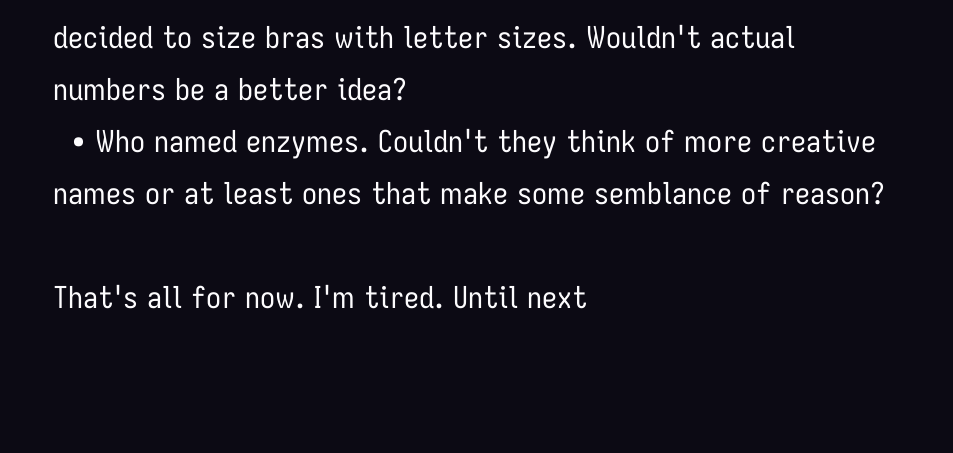decided to size bras with letter sizes. Wouldn't actual numbers be a better idea?
  • Who named enzymes. Couldn't they think of more creative names or at least ones that make some semblance of reason?

That's all for now. I'm tired. Until next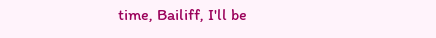time, Bailiff, I'll be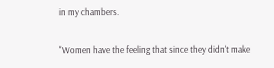in my chambers.

"Women have the feeling that since they didn't make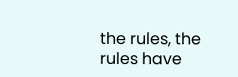the rules, the rules have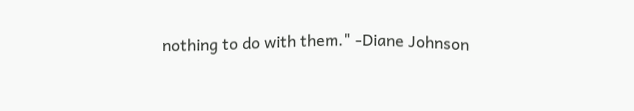nothing to do with them." -Diane Johnson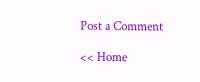Post a Comment

<< Home